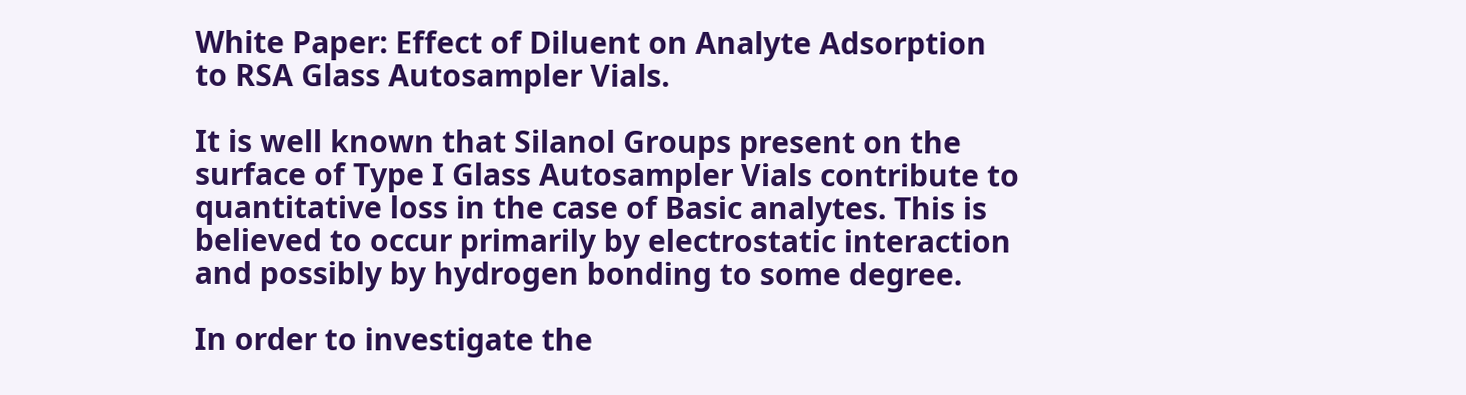White Paper: Effect of Diluent on Analyte Adsorption to RSA Glass Autosampler Vials.

It is well known that Silanol Groups present on the surface of Type I Glass Autosampler Vials contribute to quantitative loss in the case of Basic analytes. This is believed to occur primarily by electrostatic interaction and possibly by hydrogen bonding to some degree.

In order to investigate the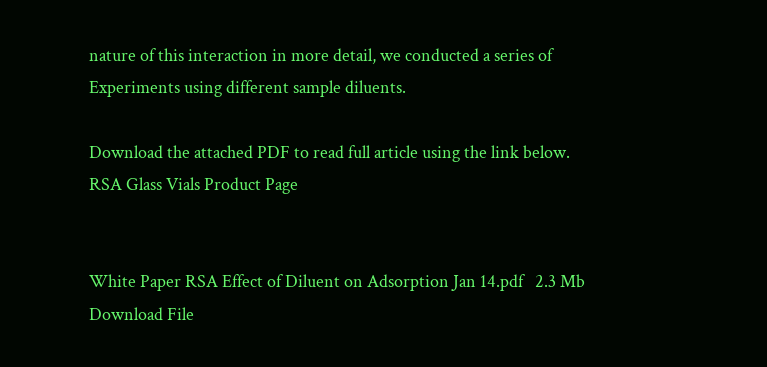nature of this interaction in more detail, we conducted a series of Experiments using different sample diluents.

Download the attached PDF to read full article using the link below.
RSA Glass Vials Product Page


White Paper RSA Effect of Diluent on Adsorption Jan 14.pdf   2.3 Mb   Download File